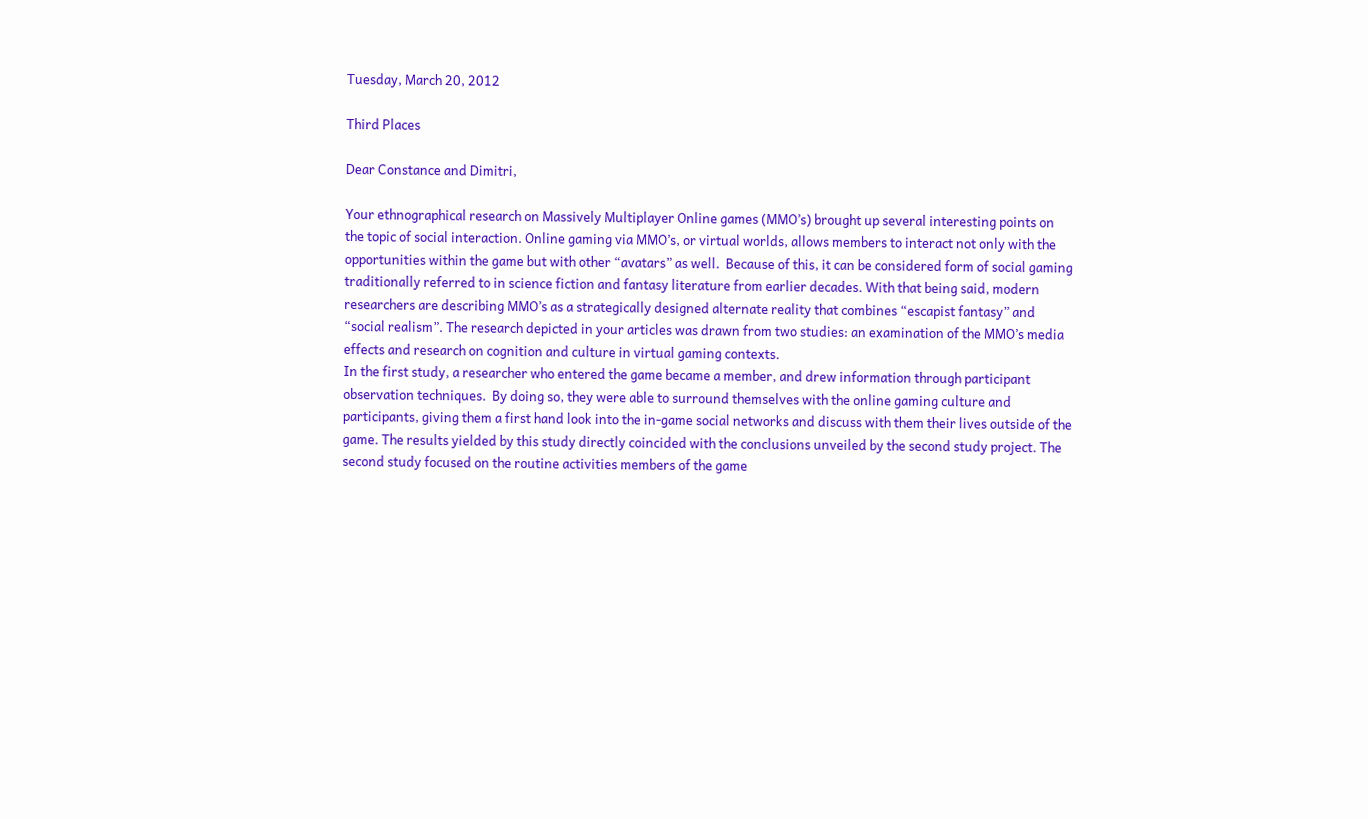Tuesday, March 20, 2012

Third Places

Dear Constance and Dimitri,

Your ethnographical research on Massively Multiplayer Online games (MMO’s) brought up several interesting points on the topic of social interaction. Online gaming via MMO’s, or virtual worlds, allows members to interact not only with the opportunities within the game but with other “avatars” as well.  Because of this, it can be considered form of social gaming traditionally referred to in science fiction and fantasy literature from earlier decades. With that being said, modern researchers are describing MMO’s as a strategically designed alternate reality that combines “escapist fantasy” and “social realism”. The research depicted in your articles was drawn from two studies: an examination of the MMO’s media effects and research on cognition and culture in virtual gaming contexts.
In the first study, a researcher who entered the game became a member, and drew information through participant observation techniques.  By doing so, they were able to surround themselves with the online gaming culture and participants, giving them a first hand look into the in-game social networks and discuss with them their lives outside of the game. The results yielded by this study directly coincided with the conclusions unveiled by the second study project. The second study focused on the routine activities members of the game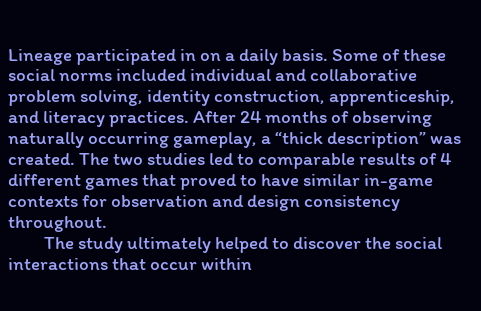Lineage participated in on a daily basis. Some of these social norms included individual and collaborative problem solving, identity construction, apprenticeship, and literacy practices. After 24 months of observing naturally occurring gameplay, a “thick description” was created. The two studies led to comparable results of 4 different games that proved to have similar in-game contexts for observation and design consistency throughout.
         The study ultimately helped to discover the social interactions that occur within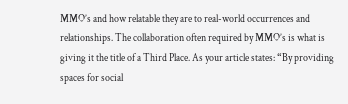MMO’s and how relatable they are to real-world occurrences and relationships. The collaboration often required by MMO’s is what is giving it the title of a Third Place. As your article states: “By providing spaces for social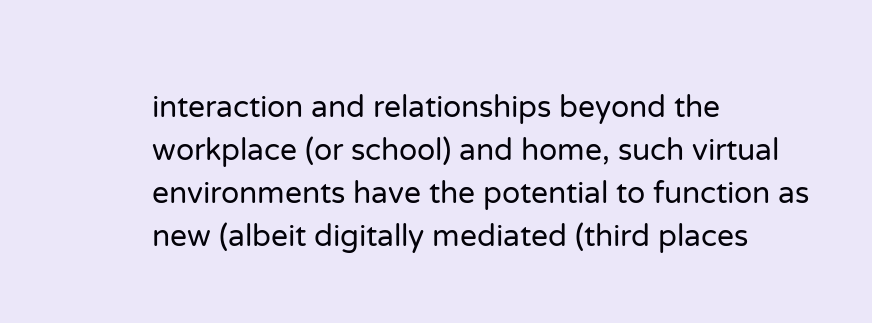interaction and relationships beyond the workplace (or school) and home, such virtual environments have the potential to function as new (albeit digitally mediated (third places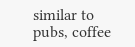similar to pubs, coffee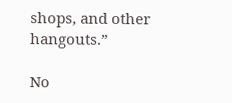shops, and other hangouts.”

No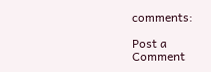comments:

Post a Comment